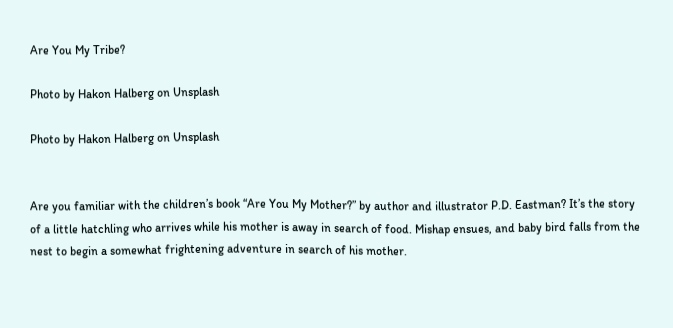Are You My Tribe?

Photo by Hakon Halberg on Unsplash

Photo by Hakon Halberg on Unsplash


Are you familiar with the children’s book “Are You My Mother?” by author and illustrator P.D. Eastman? It’s the story of a little hatchling who arrives while his mother is away in search of food. Mishap ensues, and baby bird falls from the nest to begin a somewhat frightening adventure in search of his mother.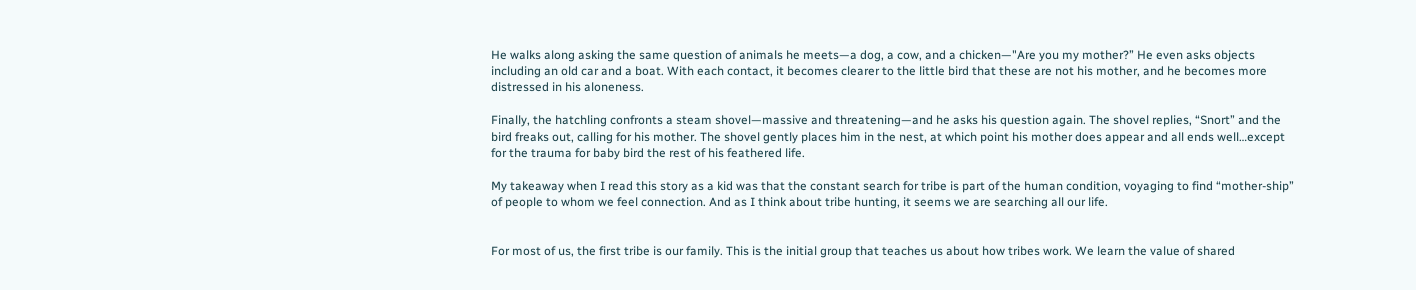He walks along asking the same question of animals he meets—a dog, a cow, and a chicken—"Are you my mother?” He even asks objects including an old car and a boat. With each contact, it becomes clearer to the little bird that these are not his mother, and he becomes more distressed in his aloneness.

Finally, the hatchling confronts a steam shovel—massive and threatening—and he asks his question again. The shovel replies, “Snort” and the bird freaks out, calling for his mother. The shovel gently places him in the nest, at which point his mother does appear and all ends well…except for the trauma for baby bird the rest of his feathered life.

My takeaway when I read this story as a kid was that the constant search for tribe is part of the human condition, voyaging to find “mother-ship” of people to whom we feel connection. And as I think about tribe hunting, it seems we are searching all our life.


For most of us, the first tribe is our family. This is the initial group that teaches us about how tribes work. We learn the value of shared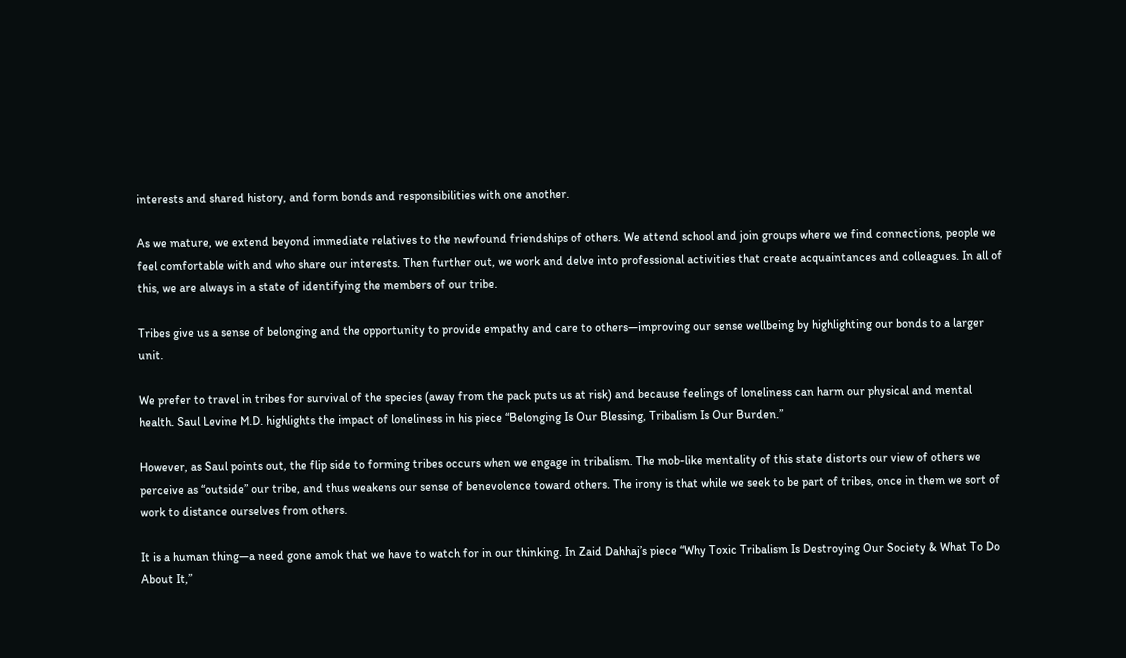interests and shared history, and form bonds and responsibilities with one another.

As we mature, we extend beyond immediate relatives to the newfound friendships of others. We attend school and join groups where we find connections, people we feel comfortable with and who share our interests. Then further out, we work and delve into professional activities that create acquaintances and colleagues. In all of this, we are always in a state of identifying the members of our tribe.

Tribes give us a sense of belonging and the opportunity to provide empathy and care to others—improving our sense wellbeing by highlighting our bonds to a larger unit.

We prefer to travel in tribes for survival of the species (away from the pack puts us at risk) and because feelings of loneliness can harm our physical and mental health. Saul Levine M.D. highlights the impact of loneliness in his piece “Belonging Is Our Blessing, Tribalism Is Our Burden.”

However, as Saul points out, the flip side to forming tribes occurs when we engage in tribalism. The mob-like mentality of this state distorts our view of others we perceive as “outside” our tribe, and thus weakens our sense of benevolence toward others. The irony is that while we seek to be part of tribes, once in them we sort of work to distance ourselves from others.

It is a human thing—a need gone amok that we have to watch for in our thinking. In Zaid Dahhaj’s piece “Why Toxic Tribalism Is Destroying Our Society & What To Do About It,”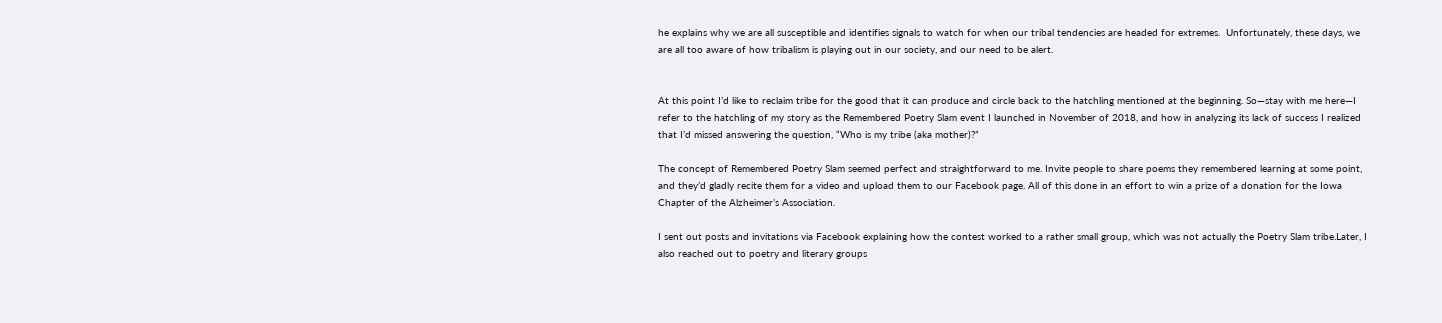he explains why we are all susceptible and identifies signals to watch for when our tribal tendencies are headed for extremes.  Unfortunately, these days, we are all too aware of how tribalism is playing out in our society, and our need to be alert.


At this point I’d like to reclaim tribe for the good that it can produce and circle back to the hatchling mentioned at the beginning. So—stay with me here—I refer to the hatchling of my story as the Remembered Poetry Slam event I launched in November of 2018, and how in analyzing its lack of success I realized that I’d missed answering the question, “Who is my tribe (aka mother)?”

The concept of Remembered Poetry Slam seemed perfect and straightforward to me. Invite people to share poems they remembered learning at some point, and they’d gladly recite them for a video and upload them to our Facebook page. All of this done in an effort to win a prize of a donation for the Iowa Chapter of the Alzheimer’s Association.

I sent out posts and invitations via Facebook explaining how the contest worked to a rather small group, which was not actually the Poetry Slam tribe.Later, I also reached out to poetry and literary groups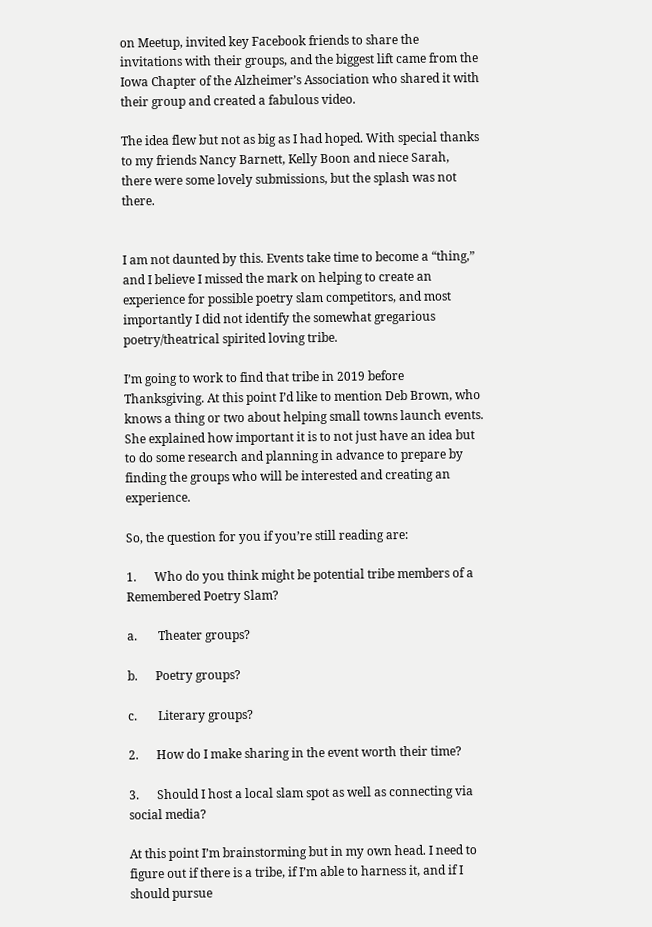on Meetup, invited key Facebook friends to share the invitations with their groups, and the biggest lift came from the Iowa Chapter of the Alzheimer’s Association who shared it with their group and created a fabulous video.

The idea flew but not as big as I had hoped. With special thanks to my friends Nancy Barnett, Kelly Boon and niece Sarah, there were some lovely submissions, but the splash was not there.


I am not daunted by this. Events take time to become a “thing,” and I believe I missed the mark on helping to create an experience for possible poetry slam competitors, and most importantly I did not identify the somewhat gregarious poetry/theatrical spirited loving tribe.

I’m going to work to find that tribe in 2019 before Thanksgiving. At this point I’d like to mention Deb Brown, who knows a thing or two about helping small towns launch events. She explained how important it is to not just have an idea but to do some research and planning in advance to prepare by finding the groups who will be interested and creating an experience.

So, the question for you if you’re still reading are:

1.      Who do you think might be potential tribe members of a Remembered Poetry Slam?

a.       Theater groups?

b.      Poetry groups?

c.       Literary groups?

2.      How do I make sharing in the event worth their time?

3.      Should I host a local slam spot as well as connecting via social media?

At this point I’m brainstorming but in my own head. I need to figure out if there is a tribe, if I’m able to harness it, and if I should pursue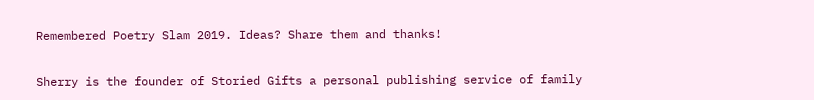Remembered Poetry Slam 2019. Ideas? Share them and thanks!


Sherry is the founder of Storied Gifts a personal publishing service of family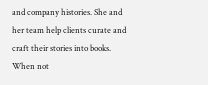and company histories. She and her team help clients curate and craft their stories into books. When not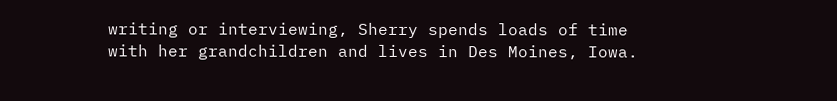writing or interviewing, Sherry spends loads of time with her grandchildren and lives in Des Moines, Iowa.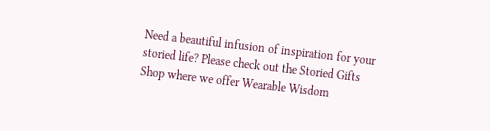Need a beautiful infusion of inspiration for your storied life? Please check out the Storied Gifts Shop where we offer Wearable Wisdom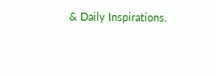& Daily Inspirations.